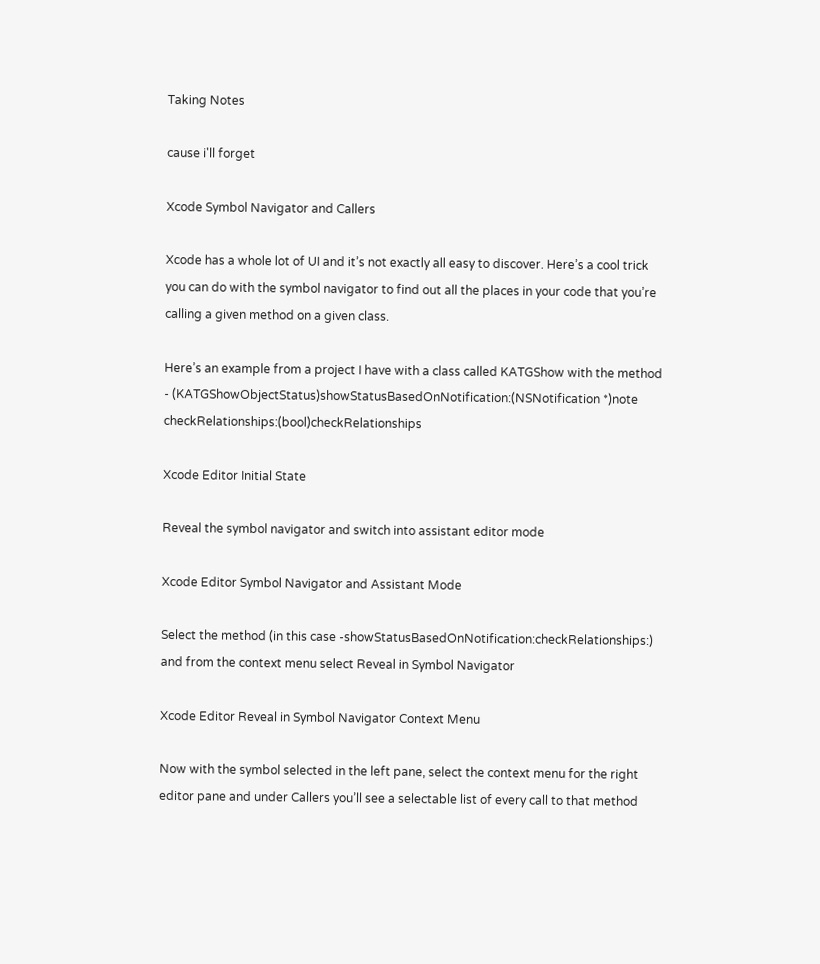Taking Notes

cause i'll forget

Xcode Symbol Navigator and Callers

Xcode has a whole lot of UI and it’s not exactly all easy to discover. Here’s a cool trick you can do with the symbol navigator to find out all the places in your code that you’re calling a given method on a given class.

Here’s an example from a project I have with a class called KATGShow with the method - (KATGShowObjectStatus)showStatusBasedOnNotification:(NSNotification *)note checkRelationships:(bool)checkRelationships

Xcode Editor Initial State

Reveal the symbol navigator and switch into assistant editor mode

Xcode Editor Symbol Navigator and Assistant Mode

Select the method (in this case -showStatusBasedOnNotification:checkRelationships:) and from the context menu select Reveal in Symbol Navigator

Xcode Editor Reveal in Symbol Navigator Context Menu

Now with the symbol selected in the left pane, select the context menu for the right editor pane and under Callers you’ll see a selectable list of every call to that method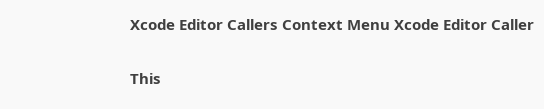Xcode Editor Callers Context Menu Xcode Editor Caller

This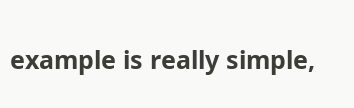example is really simple,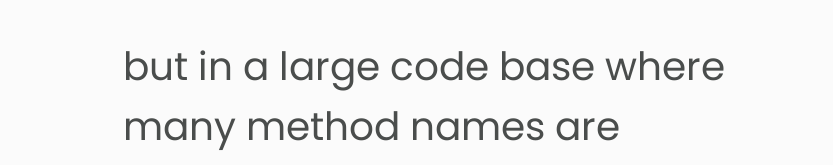but in a large code base where many method names are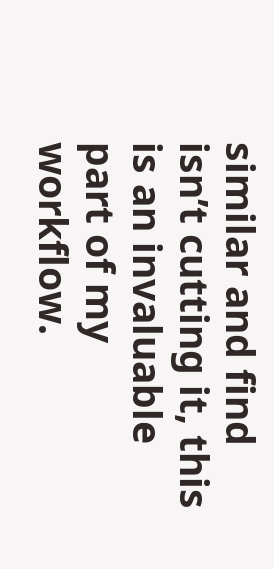similar and find isn’t cutting it, this is an invaluable part of my workflow.